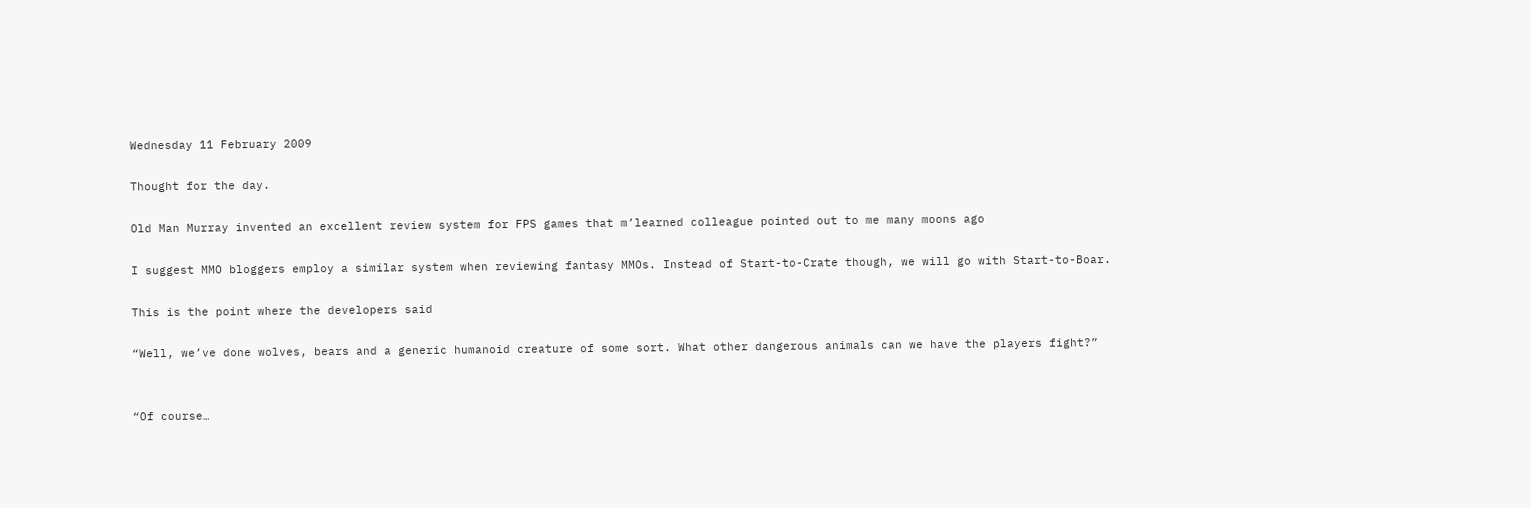Wednesday 11 February 2009

Thought for the day.

Old Man Murray invented an excellent review system for FPS games that m’learned colleague pointed out to me many moons ago

I suggest MMO bloggers employ a similar system when reviewing fantasy MMOs. Instead of Start-to-Crate though, we will go with Start-to-Boar.

This is the point where the developers said

“Well, we’ve done wolves, bears and a generic humanoid creature of some sort. What other dangerous animals can we have the players fight?”


“Of course…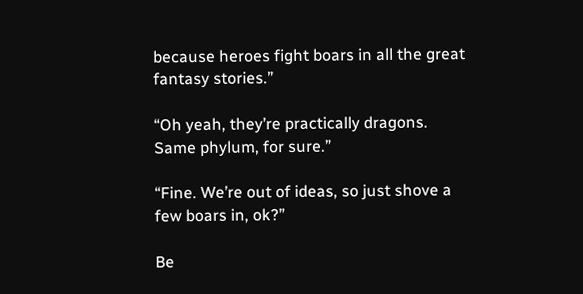because heroes fight boars in all the great fantasy stories.”

“Oh yeah, they’re practically dragons. Same phylum, for sure.”

“Fine. We’re out of ideas, so just shove a few boars in, ok?”

Be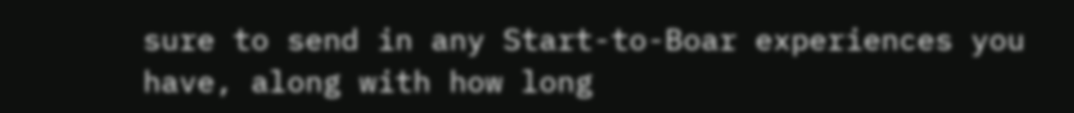sure to send in any Start-to-Boar experiences you have, along with how long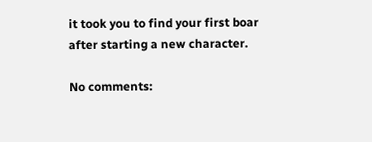it took you to find your first boar after starting a new character.

No comments: